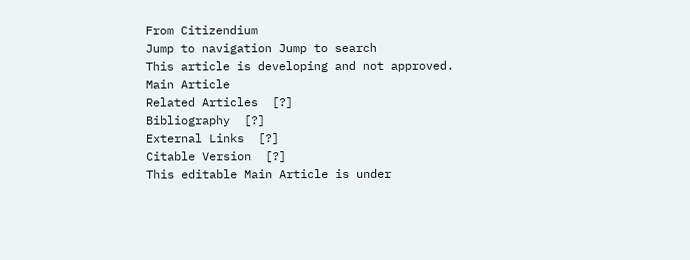From Citizendium
Jump to navigation Jump to search
This article is developing and not approved.
Main Article
Related Articles  [?]
Bibliography  [?]
External Links  [?]
Citable Version  [?]
This editable Main Article is under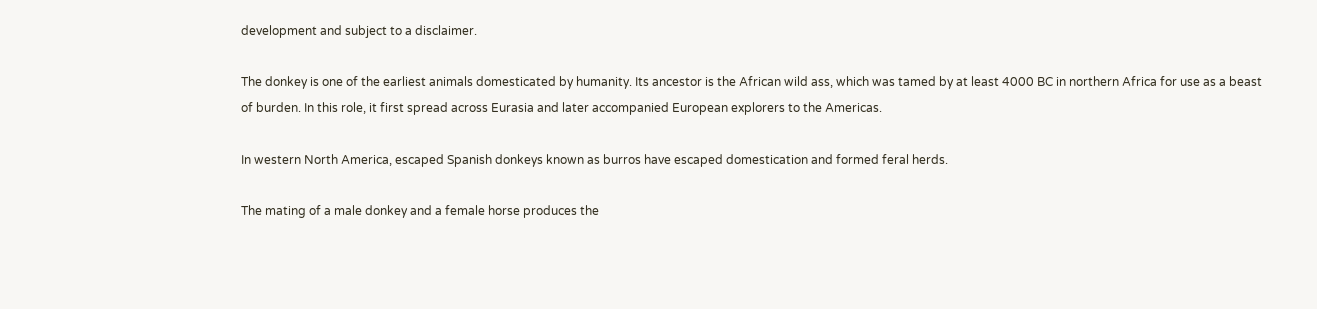development and subject to a disclaimer.

The donkey is one of the earliest animals domesticated by humanity. Its ancestor is the African wild ass, which was tamed by at least 4000 BC in northern Africa for use as a beast of burden. In this role, it first spread across Eurasia and later accompanied European explorers to the Americas.

In western North America, escaped Spanish donkeys known as burros have escaped domestication and formed feral herds.

The mating of a male donkey and a female horse produces the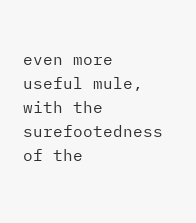even more useful mule, with the surefootedness of the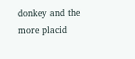donkey and the more placid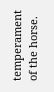temperament of the horse.